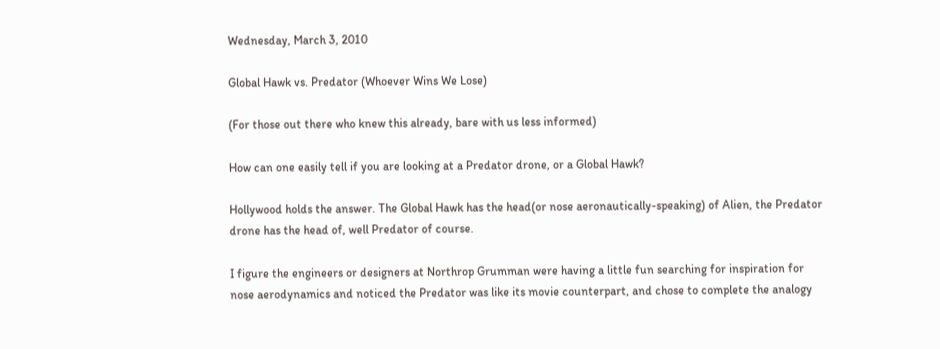Wednesday, March 3, 2010

Global Hawk vs. Predator (Whoever Wins We Lose)

(For those out there who knew this already, bare with us less informed)

How can one easily tell if you are looking at a Predator drone, or a Global Hawk?

Hollywood holds the answer. The Global Hawk has the head(or nose aeronautically-speaking) of Alien, the Predator drone has the head of, well Predator of course.

I figure the engineers or designers at Northrop Grumman were having a little fun searching for inspiration for nose aerodynamics and noticed the Predator was like its movie counterpart, and chose to complete the analogy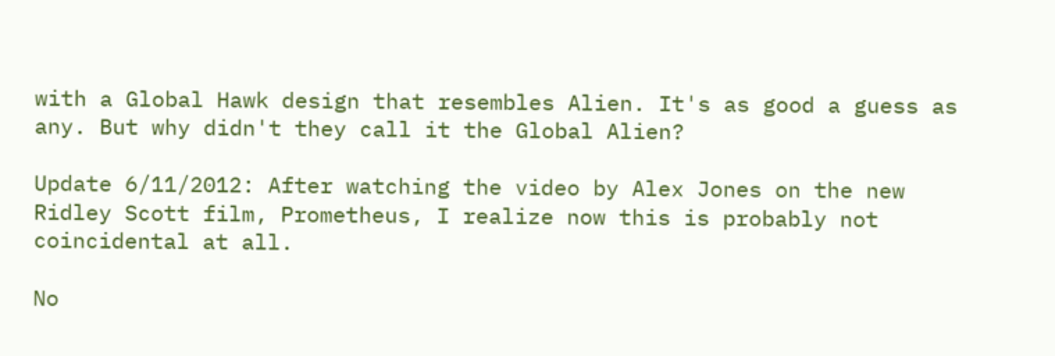with a Global Hawk design that resembles Alien. It's as good a guess as any. But why didn't they call it the Global Alien?

Update 6/11/2012: After watching the video by Alex Jones on the new Ridley Scott film, Prometheus, I realize now this is probably not coincidental at all.

No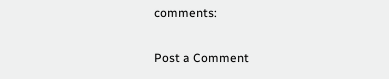comments:

Post a Comment